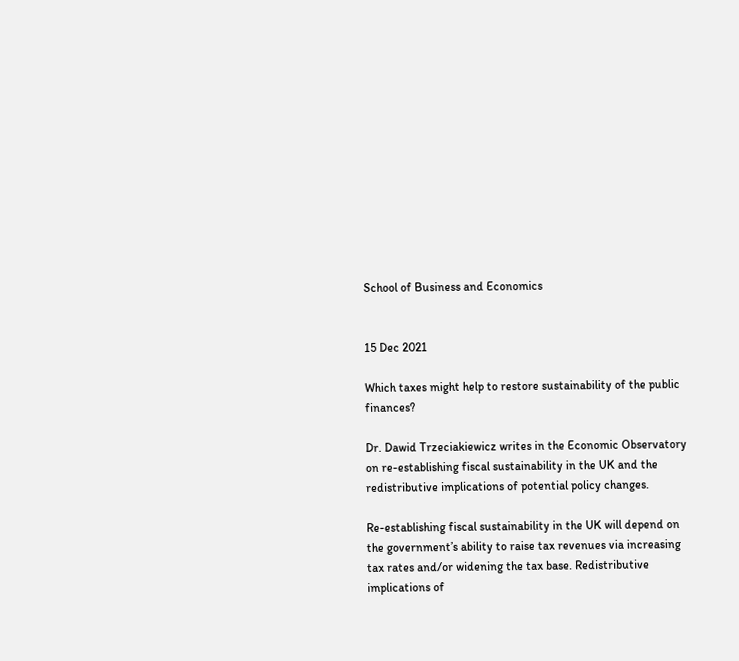School of Business and Economics


15 Dec 2021

Which taxes might help to restore sustainability of the public finances?

Dr. Dawid Trzeciakiewicz writes in the Economic Observatory on re-establishing fiscal sustainability in the UK and the redistributive implications of potential policy changes.

Re-establishing fiscal sustainability in the UK will depend on the government’s ability to raise tax revenues via increasing tax rates and/or widening the tax base. Redistributive implications of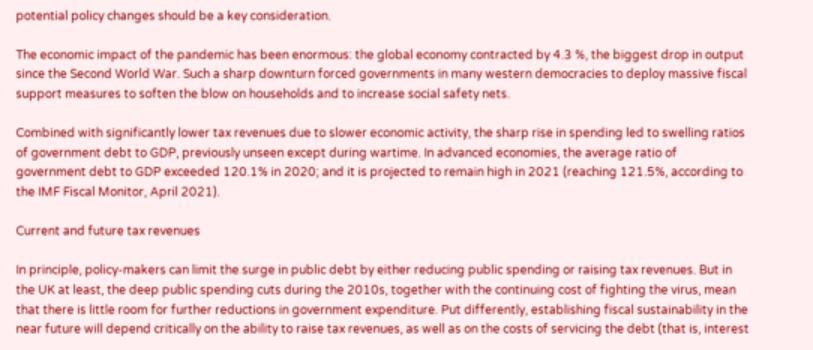potential policy changes should be a key consideration.

The economic impact of the pandemic has been enormous: the global economy contracted by 4.3 %, the biggest drop in output since the Second World War. Such a sharp downturn forced governments in many western democracies to deploy massive fiscal support measures to soften the blow on households and to increase social safety nets.

Combined with significantly lower tax revenues due to slower economic activity, the sharp rise in spending led to swelling ratios of government debt to GDP, previously unseen except during wartime. In advanced economies, the average ratio of government debt to GDP exceeded 120.1% in 2020; and it is projected to remain high in 2021 (reaching 121.5%, according to the IMF Fiscal Monitor, April 2021).

Current and future tax revenues

In principle, policy-makers can limit the surge in public debt by either reducing public spending or raising tax revenues. But in the UK at least, the deep public spending cuts during the 2010s, together with the continuing cost of fighting the virus, mean that there is little room for further reductions in government expenditure. Put differently, establishing fiscal sustainability in the near future will depend critically on the ability to raise tax revenues, as well as on the costs of servicing the debt (that is, interest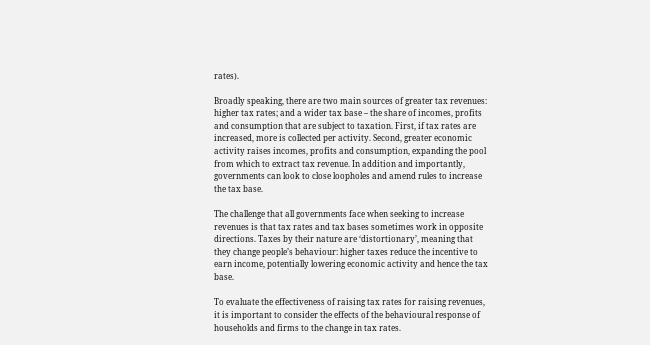rates).

Broadly speaking, there are two main sources of greater tax revenues: higher tax rates; and a wider tax base – the share of incomes, profits and consumption that are subject to taxation. First, if tax rates are increased, more is collected per activity. Second, greater economic activity raises incomes, profits and consumption, expanding the pool from which to extract tax revenue. In addition and importantly, governments can look to close loopholes and amend rules to increase the tax base.

The challenge that all governments face when seeking to increase revenues is that tax rates and tax bases sometimes work in opposite directions. Taxes by their nature are ‘distortionary’, meaning that they change people’s behaviour: higher taxes reduce the incentive to earn income, potentially lowering economic activity and hence the tax base.

To evaluate the effectiveness of raising tax rates for raising revenues, it is important to consider the effects of the behavioural response of households and firms to the change in tax rates.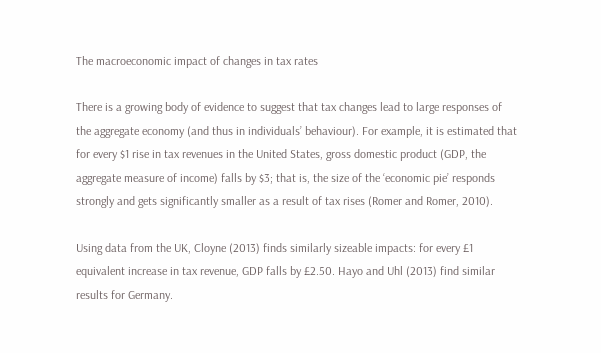The macroeconomic impact of changes in tax rates

There is a growing body of evidence to suggest that tax changes lead to large responses of the aggregate economy (and thus in individuals’ behaviour). For example, it is estimated that for every $1 rise in tax revenues in the United States, gross domestic product (GDP, the aggregate measure of income) falls by $3; that is, the size of the ‘economic pie’ responds strongly and gets significantly smaller as a result of tax rises (Romer and Romer, 2010).

Using data from the UK, Cloyne (2013) finds similarly sizeable impacts: for every £1 equivalent increase in tax revenue, GDP falls by £2.50. Hayo and Uhl (2013) find similar results for Germany.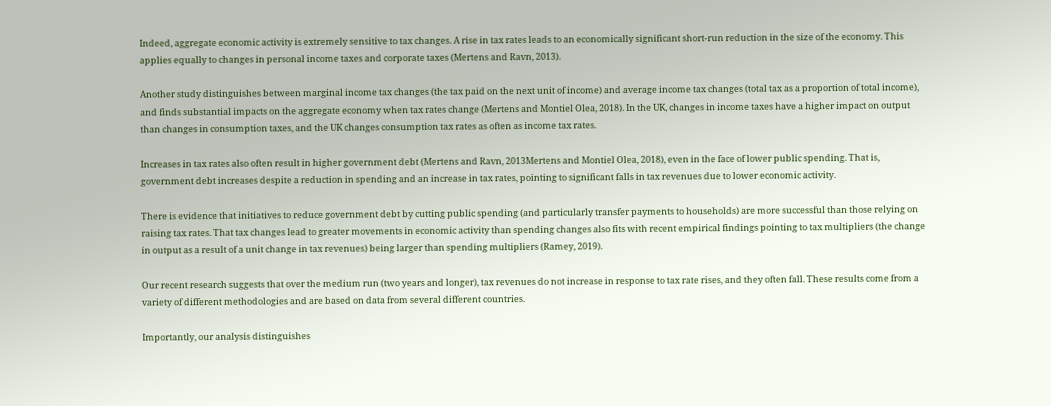Indeed, aggregate economic activity is extremely sensitive to tax changes. A rise in tax rates leads to an economically significant short-run reduction in the size of the economy. This applies equally to changes in personal income taxes and corporate taxes (Mertens and Ravn, 2013).

Another study distinguishes between marginal income tax changes (the tax paid on the next unit of income) and average income tax changes (total tax as a proportion of total income), and finds substantial impacts on the aggregate economy when tax rates change (Mertens and Montiel Olea, 2018). In the UK, changes in income taxes have a higher impact on output than changes in consumption taxes, and the UK changes consumption tax rates as often as income tax rates.

Increases in tax rates also often result in higher government debt (Mertens and Ravn, 2013Mertens and Montiel Olea, 2018), even in the face of lower public spending. That is, government debt increases despite a reduction in spending and an increase in tax rates, pointing to significant falls in tax revenues due to lower economic activity.

There is evidence that initiatives to reduce government debt by cutting public spending (and particularly transfer payments to households) are more successful than those relying on raising tax rates. That tax changes lead to greater movements in economic activity than spending changes also fits with recent empirical findings pointing to tax multipliers (the change in output as a result of a unit change in tax revenues) being larger than spending multipliers (Ramey, 2019).

Our recent research suggests that over the medium run (two years and longer), tax revenues do not increase in response to tax rate rises, and they often fall. These results come from a variety of different methodologies and are based on data from several different countries.

Importantly, our analysis distinguishes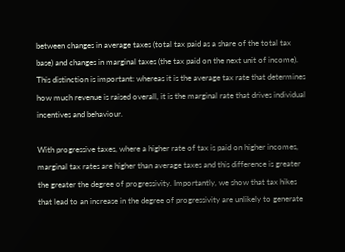between changes in average taxes (total tax paid as a share of the total tax base) and changes in marginal taxes (the tax paid on the next unit of income). This distinction is important: whereas it is the average tax rate that determines how much revenue is raised overall, it is the marginal rate that drives individual incentives and behaviour.

With progressive taxes, where a higher rate of tax is paid on higher incomes, marginal tax rates are higher than average taxes and this difference is greater the greater the degree of progressivity. Importantly, we show that tax hikes that lead to an increase in the degree of progressivity are unlikely to generate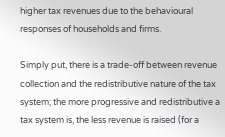higher tax revenues due to the behavioural responses of households and firms.

Simply put, there is a trade-off between revenue collection and the redistributive nature of the tax system; the more progressive and redistributive a tax system is, the less revenue is raised (for a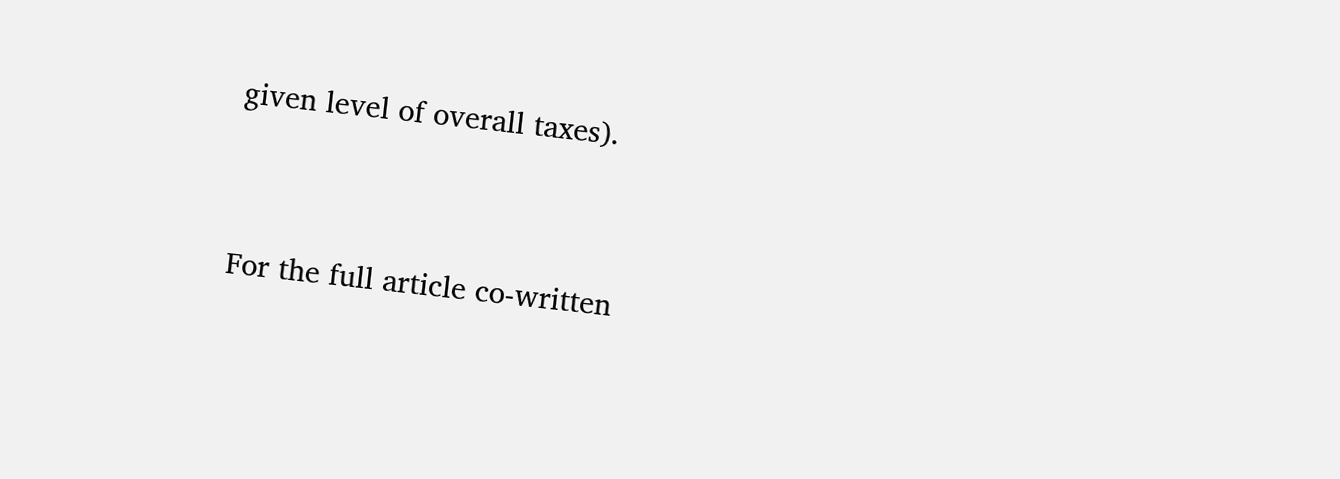given level of overall taxes).


For the full article co-written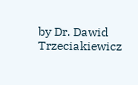by Dr. Dawid Trzeciakiewicz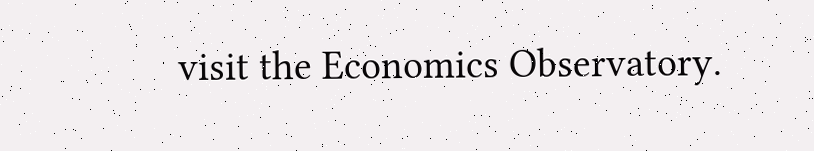visit the Economics Observatory.